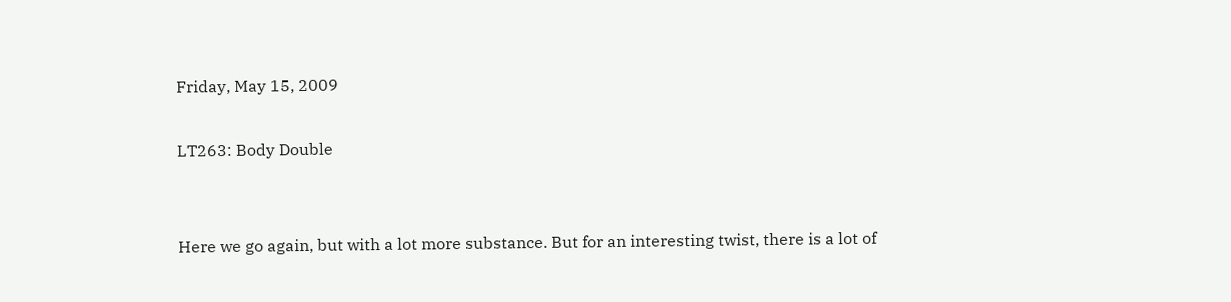Friday, May 15, 2009

LT263: Body Double


Here we go again, but with a lot more substance. But for an interesting twist, there is a lot of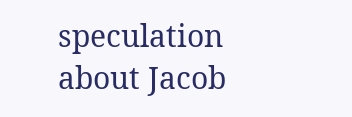speculation about Jacob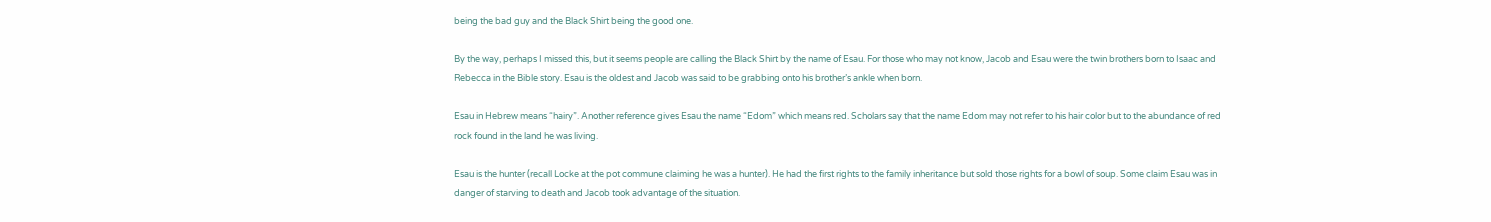being the bad guy and the Black Shirt being the good one.

By the way, perhaps I missed this, but it seems people are calling the Black Shirt by the name of Esau. For those who may not know, Jacob and Esau were the twin brothers born to Isaac and Rebecca in the Bible story. Esau is the oldest and Jacob was said to be grabbing onto his brother’s ankle when born.

Esau in Hebrew means “hairy”. Another reference gives Esau the name “Edom” which means red. Scholars say that the name Edom may not refer to his hair color but to the abundance of red rock found in the land he was living.

Esau is the hunter (recall Locke at the pot commune claiming he was a hunter). He had the first rights to the family inheritance but sold those rights for a bowl of soup. Some claim Esau was in danger of starving to death and Jacob took advantage of the situation.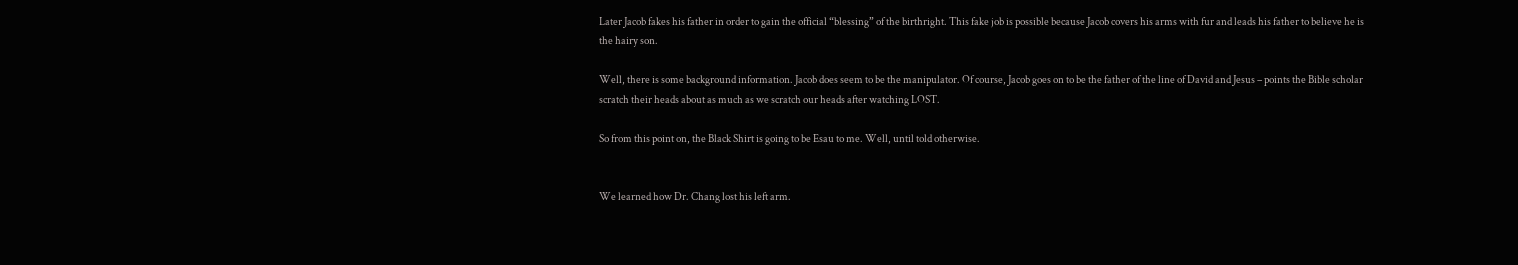Later Jacob fakes his father in order to gain the official “blessing” of the birthright. This fake job is possible because Jacob covers his arms with fur and leads his father to believe he is the hairy son.

Well, there is some background information. Jacob does seem to be the manipulator. Of course, Jacob goes on to be the father of the line of David and Jesus – points the Bible scholar scratch their heads about as much as we scratch our heads after watching LOST.

So from this point on, the Black Shirt is going to be Esau to me. Well, until told otherwise.


We learned how Dr. Chang lost his left arm.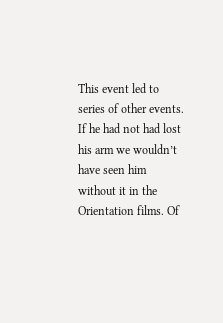This event led to series of other events. If he had not had lost his arm we wouldn’t have seen him without it in the Orientation films. Of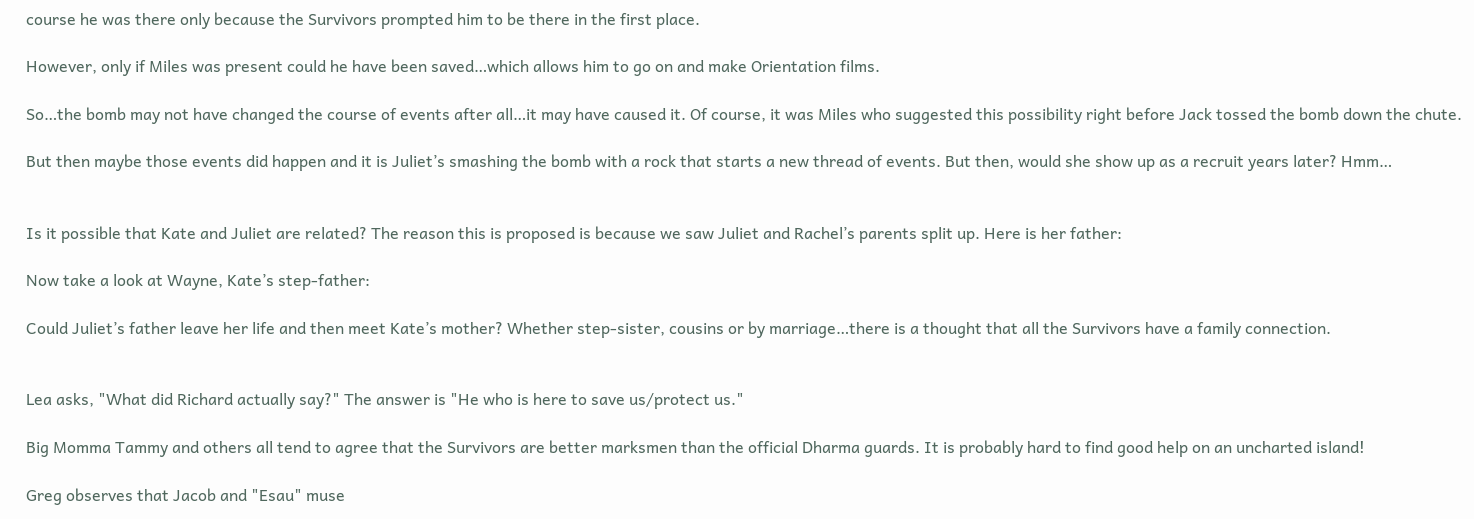course he was there only because the Survivors prompted him to be there in the first place.

However, only if Miles was present could he have been saved…which allows him to go on and make Orientation films.

So…the bomb may not have changed the course of events after all…it may have caused it. Of course, it was Miles who suggested this possibility right before Jack tossed the bomb down the chute.

But then maybe those events did happen and it is Juliet’s smashing the bomb with a rock that starts a new thread of events. But then, would she show up as a recruit years later? Hmm…


Is it possible that Kate and Juliet are related? The reason this is proposed is because we saw Juliet and Rachel’s parents split up. Here is her father:

Now take a look at Wayne, Kate’s step-father:

Could Juliet’s father leave her life and then meet Kate’s mother? Whether step-sister, cousins or by marriage…there is a thought that all the Survivors have a family connection.


Lea asks, "What did Richard actually say?" The answer is "He who is here to save us/protect us."

Big Momma Tammy and others all tend to agree that the Survivors are better marksmen than the official Dharma guards. It is probably hard to find good help on an uncharted island!

Greg observes that Jacob and "Esau" muse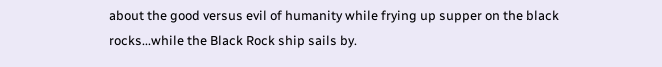about the good versus evil of humanity while frying up supper on the black rocks...while the Black Rock ship sails by.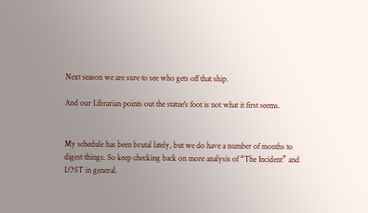Next season we are sure to see who gets off that ship.

And our Librarian points out the statue's foot is not what it first seems.


My schedule has been brutal lately, but we do have a number of months to digest things. So keep checking back on more analysis of “The Incident” and LOST in general.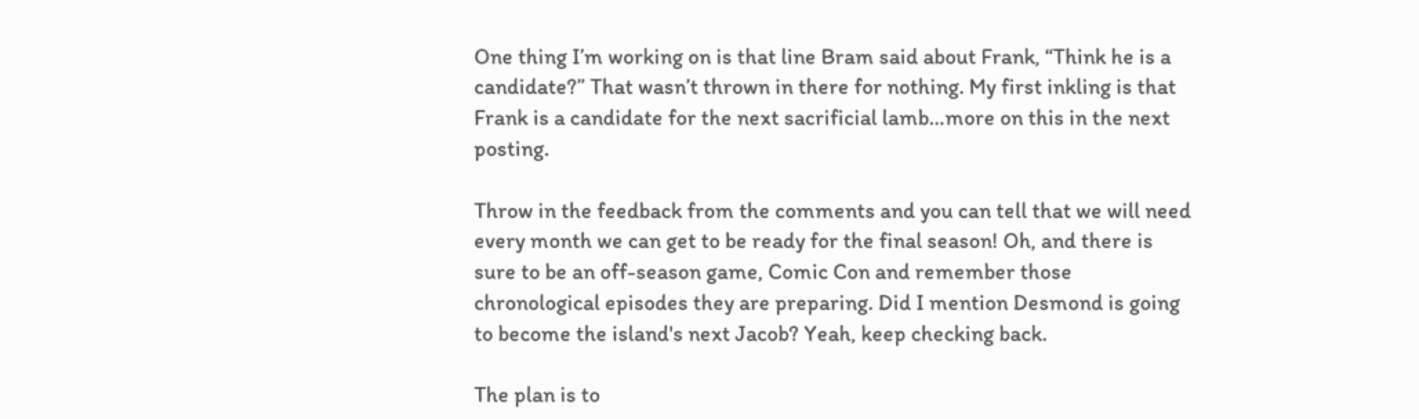One thing I’m working on is that line Bram said about Frank, “Think he is a candidate?” That wasn’t thrown in there for nothing. My first inkling is that Frank is a candidate for the next sacrificial lamb…more on this in the next posting.

Throw in the feedback from the comments and you can tell that we will need every month we can get to be ready for the final season! Oh, and there is sure to be an off-season game, Comic Con and remember those chronological episodes they are preparing. Did I mention Desmond is going to become the island's next Jacob? Yeah, keep checking back.

The plan is to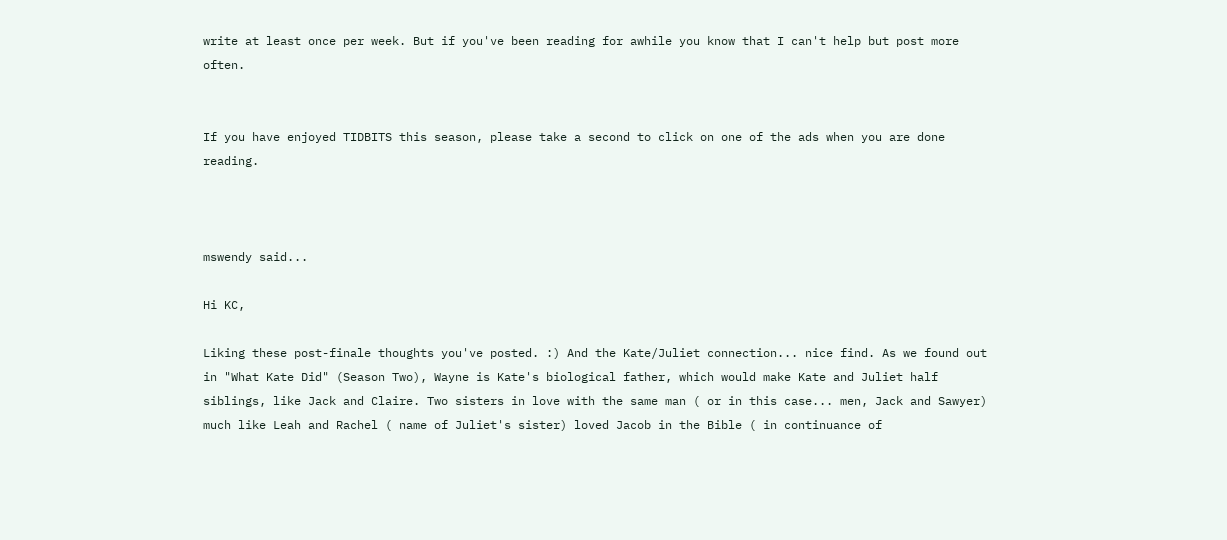write at least once per week. But if you've been reading for awhile you know that I can't help but post more often.


If you have enjoyed TIDBITS this season, please take a second to click on one of the ads when you are done reading.



mswendy said...

Hi KC,

Liking these post-finale thoughts you've posted. :) And the Kate/Juliet connection... nice find. As we found out in "What Kate Did" (Season Two), Wayne is Kate's biological father, which would make Kate and Juliet half siblings, like Jack and Claire. Two sisters in love with the same man ( or in this case... men, Jack and Sawyer) much like Leah and Rachel ( name of Juliet's sister) loved Jacob in the Bible ( in continuance of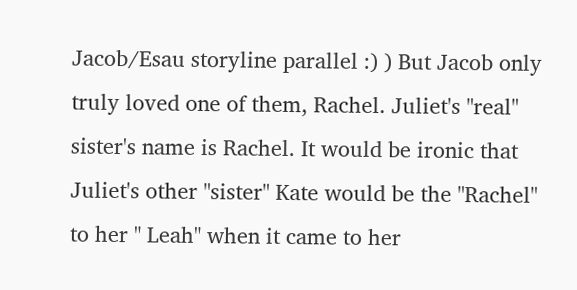Jacob/Esau storyline parallel :) ) But Jacob only truly loved one of them, Rachel. Juliet's "real" sister's name is Rachel. It would be ironic that Juliet's other "sister" Kate would be the "Rachel" to her " Leah" when it came to her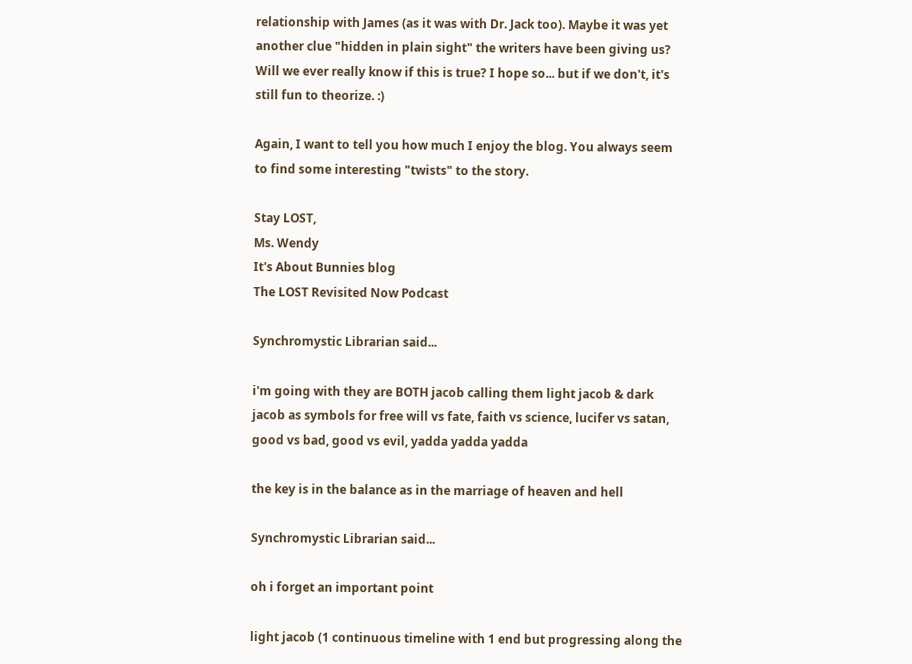relationship with James (as it was with Dr. Jack too). Maybe it was yet another clue "hidden in plain sight" the writers have been giving us? Will we ever really know if this is true? I hope so... but if we don't, it's still fun to theorize. :)

Again, I want to tell you how much I enjoy the blog. You always seem to find some interesting "twists" to the story.

Stay LOST,
Ms. Wendy
It's About Bunnies blog
The LOST Revisited Now Podcast

Synchromystic Librarian said...

i'm going with they are BOTH jacob calling them light jacob & dark jacob as symbols for free will vs fate, faith vs science, lucifer vs satan, good vs bad, good vs evil, yadda yadda yadda

the key is in the balance as in the marriage of heaven and hell

Synchromystic Librarian said...

oh i forget an important point

light jacob (1 continuous timeline with 1 end but progressing along the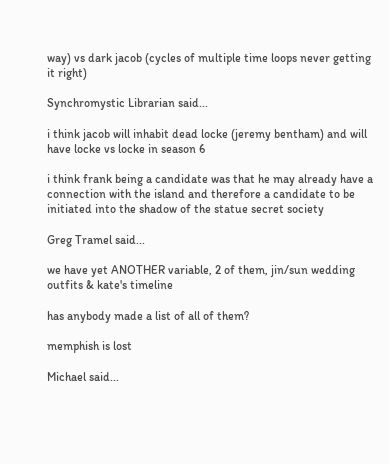way) vs dark jacob (cycles of multiple time loops never getting it right)

Synchromystic Librarian said...

i think jacob will inhabit dead locke (jeremy bentham) and will have locke vs locke in season 6

i think frank being a candidate was that he may already have a connection with the island and therefore a candidate to be initiated into the shadow of the statue secret society

Greg Tramel said...

we have yet ANOTHER variable, 2 of them, jin/sun wedding outfits & kate's timeline

has anybody made a list of all of them?

memphish is lost

Michael said...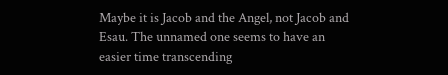Maybe it is Jacob and the Angel, not Jacob and Esau. The unnamed one seems to have an easier time transcending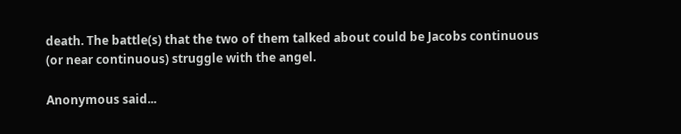death. The battle(s) that the two of them talked about could be Jacobs continuous (or near continuous) struggle with the angel.

Anonymous said...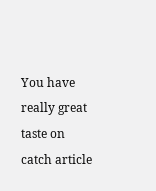You have really great taste on catch article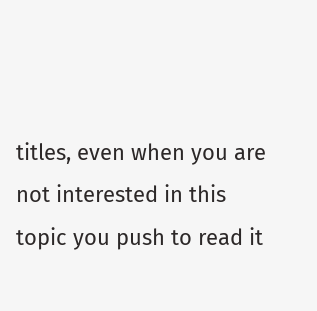titles, even when you are not interested in this topic you push to read it